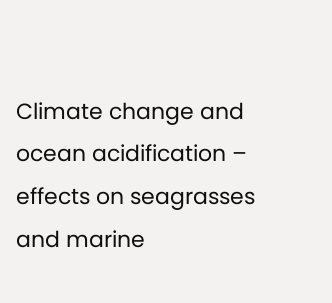Climate change and ocean acidification – effects on seagrasses and marine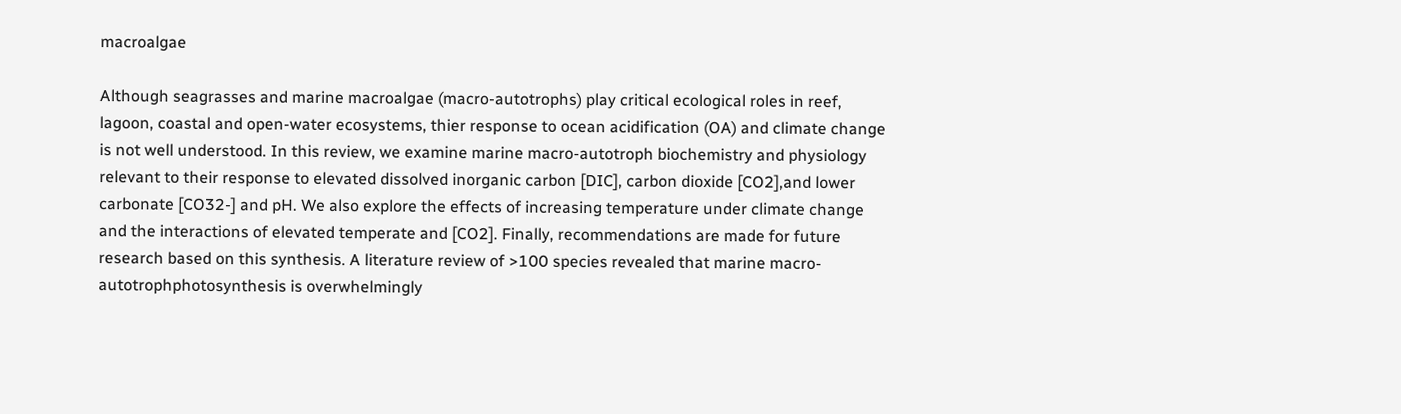macroalgae

Although seagrasses and marine macroalgae (macro-autotrophs) play critical ecological roles in reef, lagoon, coastal and open-water ecosystems, thier response to ocean acidification (OA) and climate change is not well understood. In this review, we examine marine macro-autotroph biochemistry and physiology relevant to their response to elevated dissolved inorganic carbon [DIC], carbon dioxide [CO2],and lower carbonate [CO32-] and pH. We also explore the effects of increasing temperature under climate change and the interactions of elevated temperate and [CO2]. Finally, recommendations are made for future research based on this synthesis. A literature review of >100 species revealed that marine macro-autotrophphotosynthesis is overwhelmingly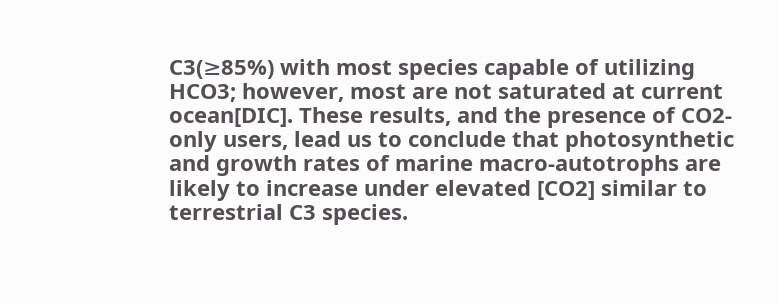C3(≥85%) with most species capable of utilizing HCO3; however, most are not saturated at current ocean[DIC]. These results, and the presence of CO2-only users, lead us to conclude that photosynthetic and growth rates of marine macro-autotrophs are likely to increase under elevated [CO2] similar to terrestrial C3 species.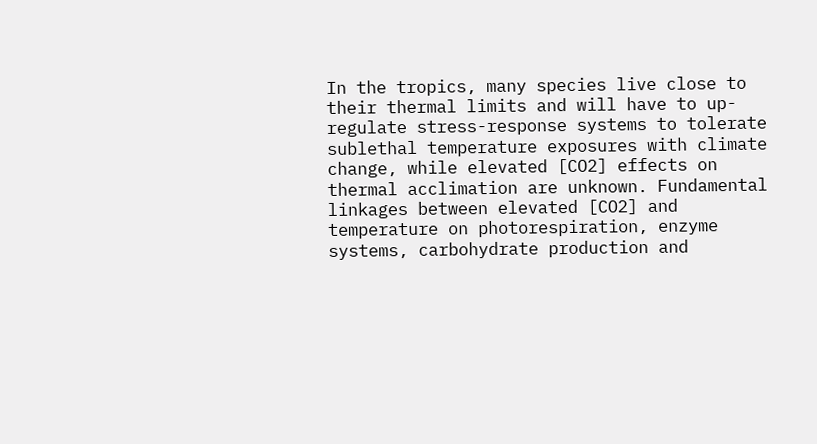In the tropics, many species live close to their thermal limits and will have to up-regulate stress-response systems to tolerate sublethal temperature exposures with climate change, while elevated [CO2] effects on thermal acclimation are unknown. Fundamental linkages between elevated [CO2] and temperature on photorespiration, enzyme systems, carbohydrate production and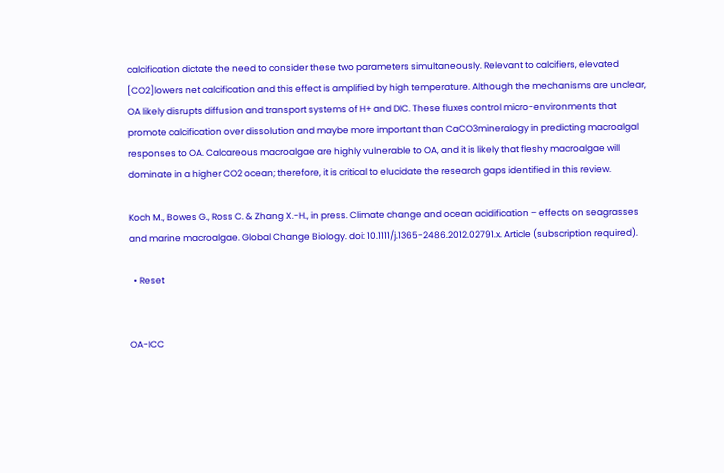calcification dictate the need to consider these two parameters simultaneously. Relevant to calcifiers, elevated [CO2]lowers net calcification and this effect is amplified by high temperature. Although the mechanisms are unclear, OA likely disrupts diffusion and transport systems of H+ and DIC. These fluxes control micro-environments that promote calcification over dissolution and maybe more important than CaCO3mineralogy in predicting macroalgal responses to OA. Calcareous macroalgae are highly vulnerable to OA, and it is likely that fleshy macroalgae will dominate in a higher CO2 ocean; therefore, it is critical to elucidate the research gaps identified in this review.

Koch M., Bowes G., Ross C. & Zhang X.-H., in press. Climate change and ocean acidification – effects on seagrasses and marine macroalgae. Global Change Biology. doi: 10.1111/j.1365-2486.2012.02791.x. Article (subscription required).

  • Reset


OA-ICC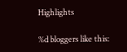Highlights

%d bloggers like this: